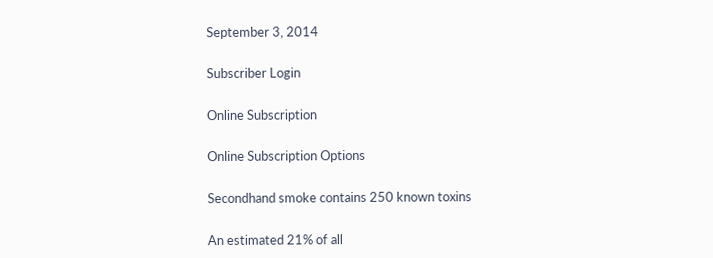September 3, 2014

Subscriber Login

Online Subscription

Online Subscription Options

Secondhand smoke contains 250 known toxins

An estimated 21% of all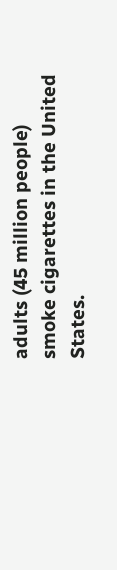adults (45 million people) smoke cigarettes in the United States.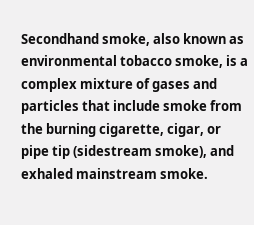Secondhand smoke, also known as environmental tobacco smoke, is a complex mixture of gases and particles that include smoke from the burning cigarette, cigar, or pipe tip (sidestream smoke), and exhaled mainstream smoke.